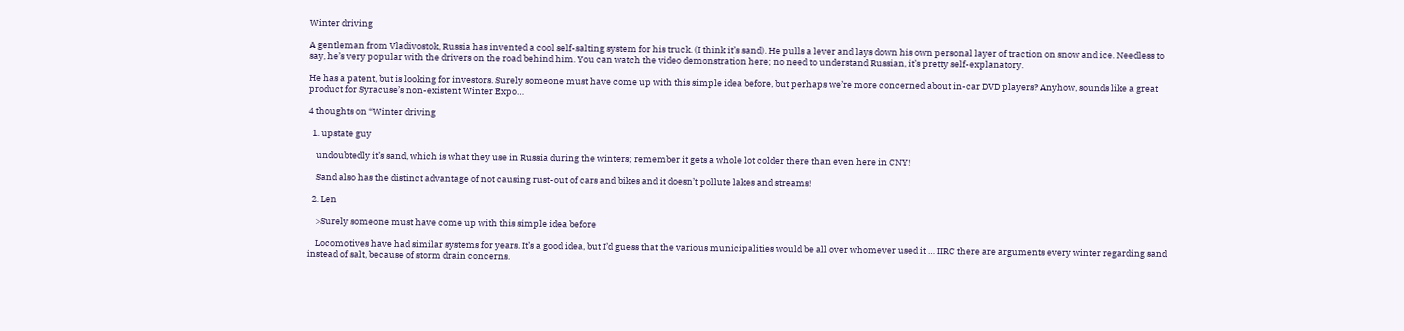Winter driving

A gentleman from Vladivostok, Russia has invented a cool self-salting system for his truck. (I think it’s sand). He pulls a lever and lays down his own personal layer of traction on snow and ice. Needless to say, he’s very popular with the drivers on the road behind him. You can watch the video demonstration here; no need to understand Russian, it’s pretty self-explanatory.

He has a patent, but is looking for investors. Surely someone must have come up with this simple idea before, but perhaps we’re more concerned about in-car DVD players? Anyhow, sounds like a great product for Syracuse’s non-existent Winter Expo…

4 thoughts on “Winter driving

  1. upstate guy

    undoubtedly it’s sand, which is what they use in Russia during the winters; remember it gets a whole lot colder there than even here in CNY!

    Sand also has the distinct advantage of not causing rust-out of cars and bikes and it doesn’t pollute lakes and streams!

  2. Len

    >Surely someone must have come up with this simple idea before

    Locomotives have had similar systems for years. It’s a good idea, but I’d guess that the various municipalities would be all over whomever used it … IIRC there are arguments every winter regarding sand instead of salt, because of storm drain concerns.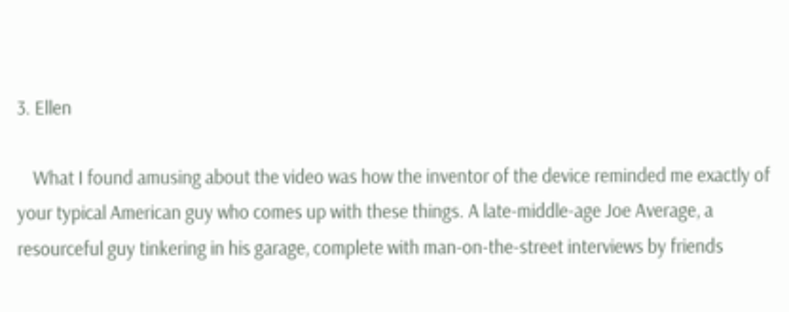3. Ellen

    What I found amusing about the video was how the inventor of the device reminded me exactly of your typical American guy who comes up with these things. A late-middle-age Joe Average, a resourceful guy tinkering in his garage, complete with man-on-the-street interviews by friends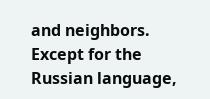and neighbors. Except for the Russian language,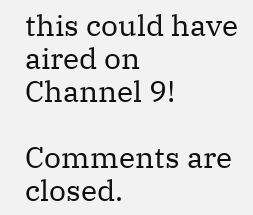this could have aired on Channel 9!

Comments are closed.